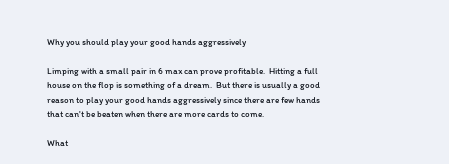Why you should play your good hands aggressively

Limping with a small pair in 6 max can prove profitable.  Hitting a full house on the flop is something of a dream.  But there is usually a good reason to play your good hands aggressively since there are few hands that can't be beaten when there are more cards to come.

What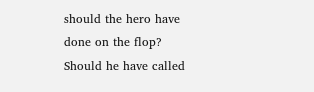should the hero have done on the flop?  Should he have called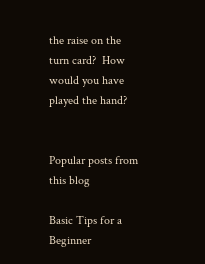the raise on the turn card?  How would you have played the hand?


Popular posts from this blog

Basic Tips for a Beginner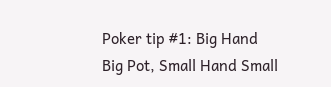Poker tip #1: Big Hand Big Pot, Small Hand Small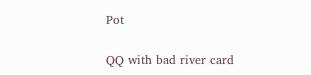Pot

QQ with bad river card